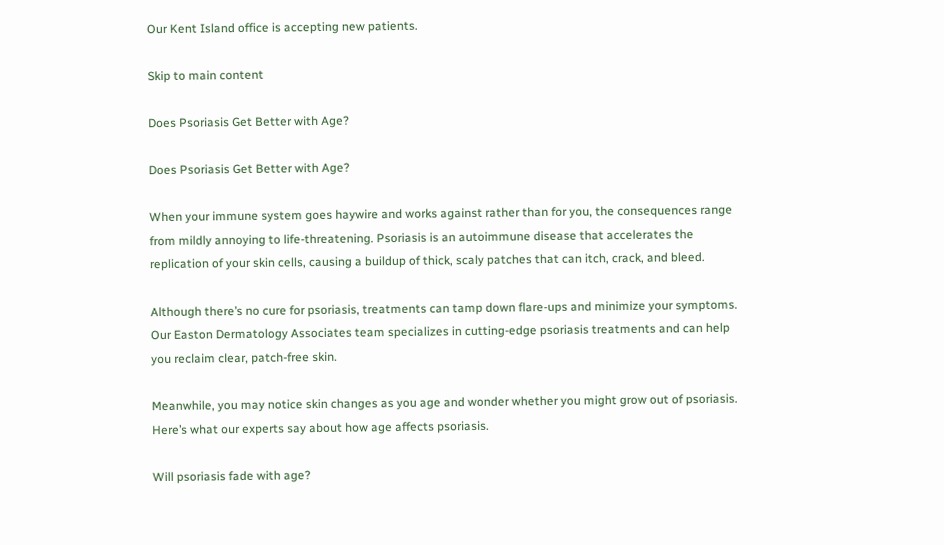Our Kent Island office is accepting new patients.

Skip to main content

Does Psoriasis Get Better with Age?

Does Psoriasis Get Better with Age?

When your immune system goes haywire and works against rather than for you, the consequences range from mildly annoying to life-threatening. Psoriasis is an autoimmune disease that accelerates the replication of your skin cells, causing a buildup of thick, scaly patches that can itch, crack, and bleed.

Although there’s no cure for psoriasis, treatments can tamp down flare-ups and minimize your symptoms. Our Easton Dermatology Associates team specializes in cutting-edge psoriasis treatments and can help you reclaim clear, patch-free skin.

Meanwhile, you may notice skin changes as you age and wonder whether you might grow out of psoriasis. Here’s what our experts say about how age affects psoriasis.

Will psoriasis fade with age?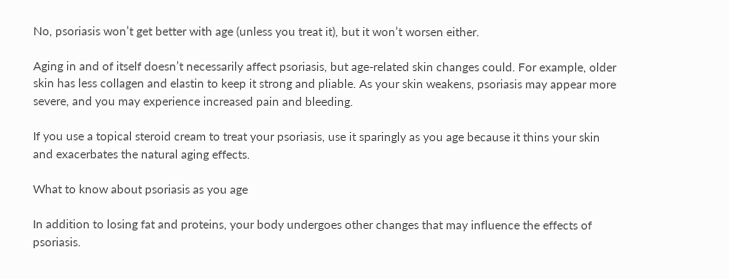No, psoriasis won’t get better with age (unless you treat it), but it won’t worsen either.

Aging in and of itself doesn’t necessarily affect psoriasis, but age-related skin changes could. For example, older skin has less collagen and elastin to keep it strong and pliable. As your skin weakens, psoriasis may appear more severe, and you may experience increased pain and bleeding.

If you use a topical steroid cream to treat your psoriasis, use it sparingly as you age because it thins your skin and exacerbates the natural aging effects.

What to know about psoriasis as you age

In addition to losing fat and proteins, your body undergoes other changes that may influence the effects of psoriasis.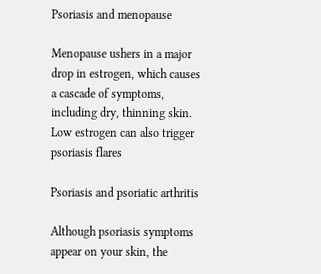Psoriasis and menopause

Menopause ushers in a major drop in estrogen, which causes a cascade of symptoms, including dry, thinning skin. Low estrogen can also trigger psoriasis flares

Psoriasis and psoriatic arthritis

Although psoriasis symptoms appear on your skin, the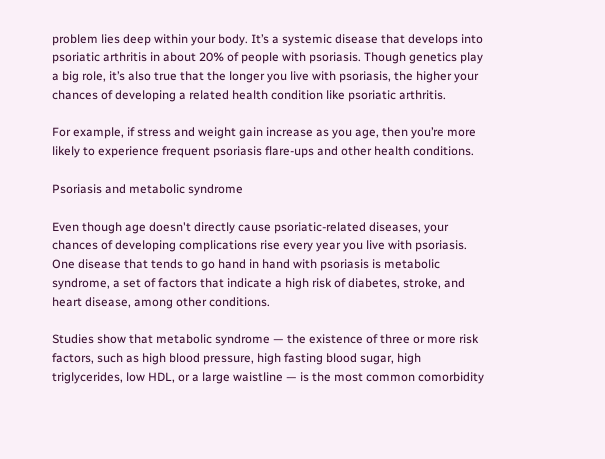problem lies deep within your body. It’s a systemic disease that develops into psoriatic arthritis in about 20% of people with psoriasis. Though genetics play a big role, it’s also true that the longer you live with psoriasis, the higher your chances of developing a related health condition like psoriatic arthritis.

For example, if stress and weight gain increase as you age, then you’re more likely to experience frequent psoriasis flare-ups and other health conditions.

Psoriasis and metabolic syndrome

Even though age doesn't directly cause psoriatic-related diseases, your chances of developing complications rise every year you live with psoriasis. One disease that tends to go hand in hand with psoriasis is metabolic syndrome, a set of factors that indicate a high risk of diabetes, stroke, and heart disease, among other conditions.

Studies show that metabolic syndrome — the existence of three or more risk factors, such as high blood pressure, high fasting blood sugar, high triglycerides, low HDL, or a large waistline — is the most common comorbidity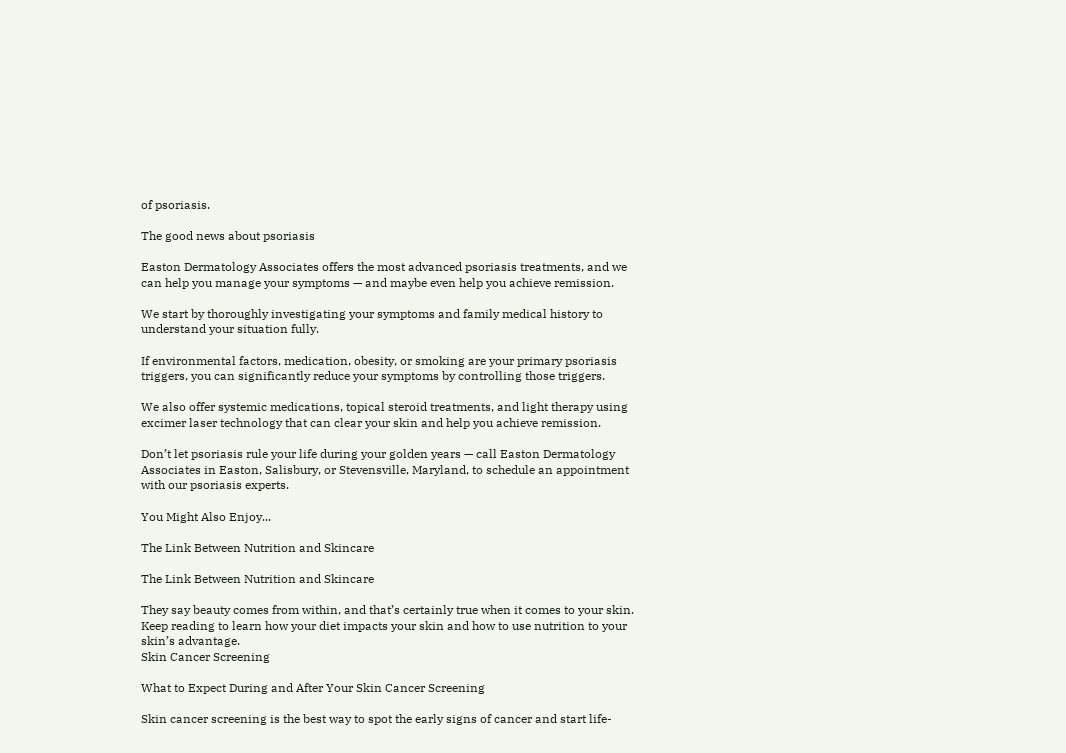of psoriasis.

The good news about psoriasis

Easton Dermatology Associates offers the most advanced psoriasis treatments, and we can help you manage your symptoms — and maybe even help you achieve remission.

We start by thoroughly investigating your symptoms and family medical history to understand your situation fully.

If environmental factors, medication, obesity, or smoking are your primary psoriasis triggers, you can significantly reduce your symptoms by controlling those triggers.

We also offer systemic medications, topical steroid treatments, and light therapy using excimer laser technology that can clear your skin and help you achieve remission.

Don’t let psoriasis rule your life during your golden years — call Easton Dermatology Associates in Easton, Salisbury, or Stevensville, Maryland, to schedule an appointment with our psoriasis experts.

You Might Also Enjoy...

The Link Between Nutrition and Skincare

The Link Between Nutrition and Skincare

They say beauty comes from within, and that’s certainly true when it comes to your skin. Keep reading to learn how your diet impacts your skin and how to use nutrition to your skin’s advantage.
Skin Cancer Screening

What to Expect During and After Your Skin Cancer Screening

Skin cancer screening is the best way to spot the early signs of cancer and start life-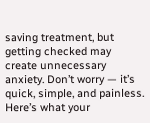saving treatment, but getting checked may create unnecessary anxiety. Don’t worry — it’s quick, simple, and painless. Here’s what your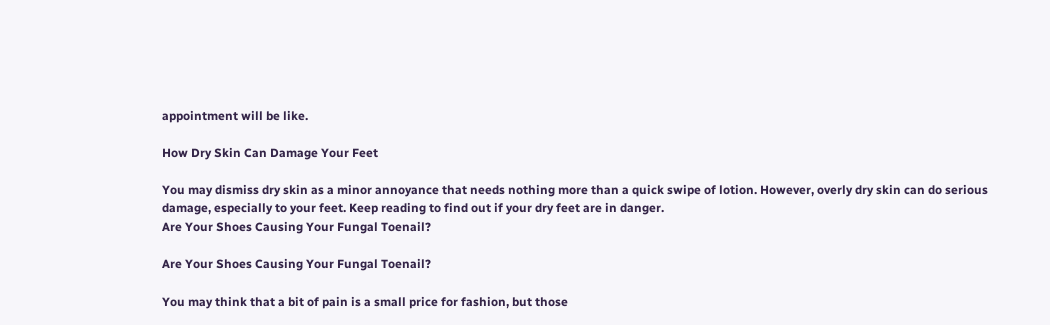appointment will be like.

How Dry Skin Can Damage Your Feet

You may dismiss dry skin as a minor annoyance that needs nothing more than a quick swipe of lotion. However, overly dry skin can do serious damage, especially to your feet. Keep reading to find out if your dry feet are in danger.
Are Your Shoes Causing Your Fungal Toenail?

Are Your Shoes Causing Your Fungal Toenail?

You may think that a bit of pain is a small price for fashion, but those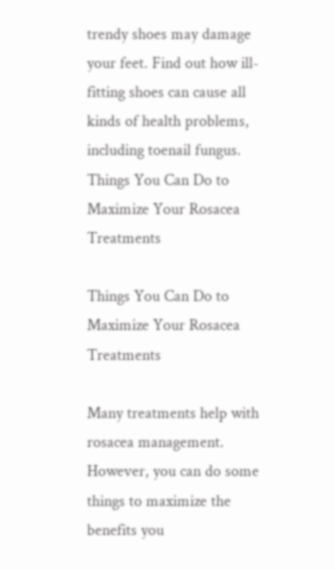trendy shoes may damage your feet. Find out how ill-fitting shoes can cause all kinds of health problems, including toenail fungus.
Things You Can Do to Maximize Your Rosacea Treatments

Things You Can Do to Maximize Your Rosacea Treatments

Many treatments help with rosacea management. However, you can do some things to maximize the benefits you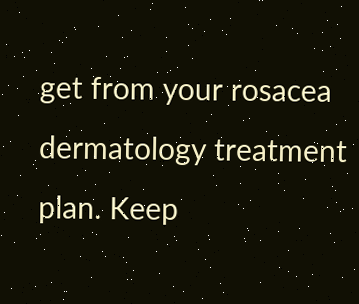get from your rosacea dermatology treatment plan. Keep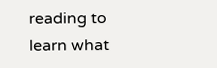reading to learn what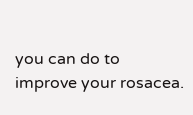you can do to improve your rosacea.